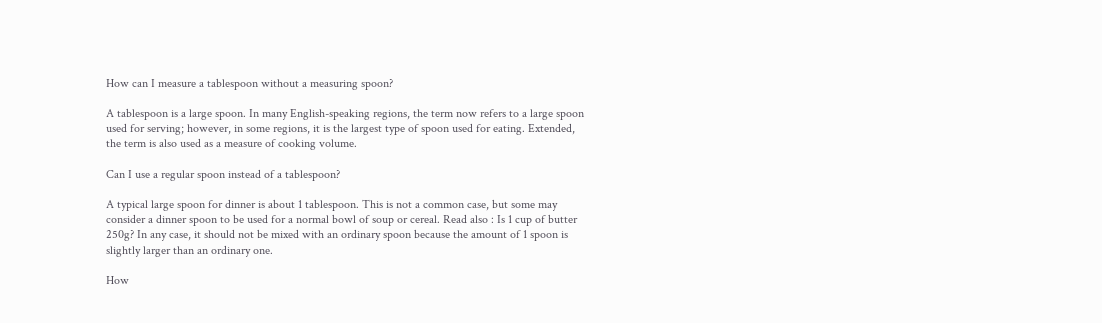How can I measure a tablespoon without a measuring spoon?

A tablespoon is a large spoon. In many English-speaking regions, the term now refers to a large spoon used for serving; however, in some regions, it is the largest type of spoon used for eating. Extended, the term is also used as a measure of cooking volume.

Can I use a regular spoon instead of a tablespoon?

A typical large spoon for dinner is about 1 tablespoon. This is not a common case, but some may consider a dinner spoon to be used for a normal bowl of soup or cereal. Read also : Is 1 cup of butter 250g? In any case, it should not be mixed with an ordinary spoon because the amount of 1 spoon is slightly larger than an ordinary one.

How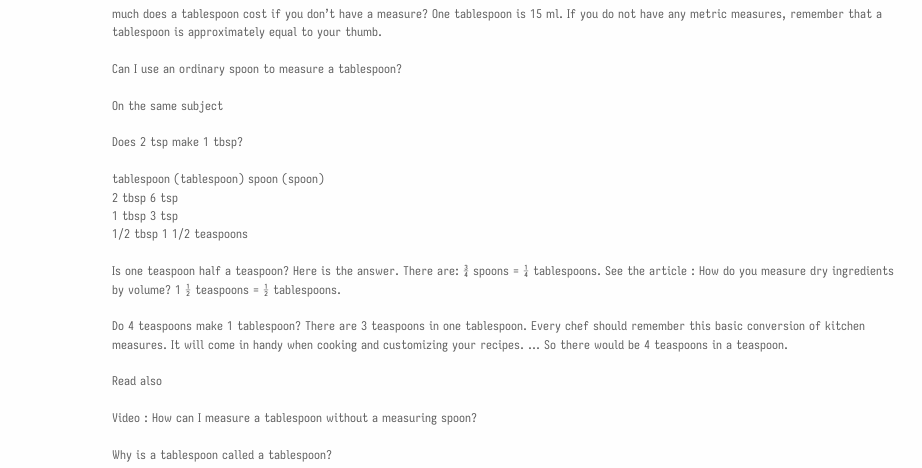much does a tablespoon cost if you don’t have a measure? One tablespoon is 15 ml. If you do not have any metric measures, remember that a tablespoon is approximately equal to your thumb.

Can I use an ordinary spoon to measure a tablespoon?

On the same subject

Does 2 tsp make 1 tbsp?

tablespoon (tablespoon) spoon (spoon)
2 tbsp 6 tsp
1 tbsp 3 tsp
1/2 tbsp 1 1/2 teaspoons

Is one teaspoon half a teaspoon? Here is the answer. There are: ¾ spoons = ¼ tablespoons. See the article : How do you measure dry ingredients by volume? 1 ½ teaspoons = ½ tablespoons.

Do 4 teaspoons make 1 tablespoon? There are 3 teaspoons in one tablespoon. Every chef should remember this basic conversion of kitchen measures. It will come in handy when cooking and customizing your recipes. … So there would be 4 teaspoons in a teaspoon.

Read also

Video : How can I measure a tablespoon without a measuring spoon?

Why is a tablespoon called a tablespoon?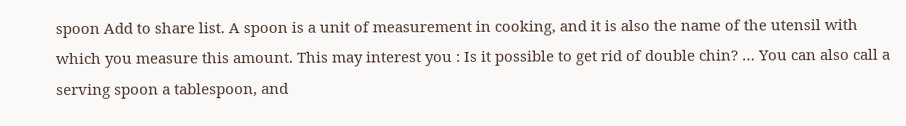spoon Add to share list. A spoon is a unit of measurement in cooking, and it is also the name of the utensil with which you measure this amount. This may interest you : Is it possible to get rid of double chin? … You can also call a serving spoon a tablespoon, and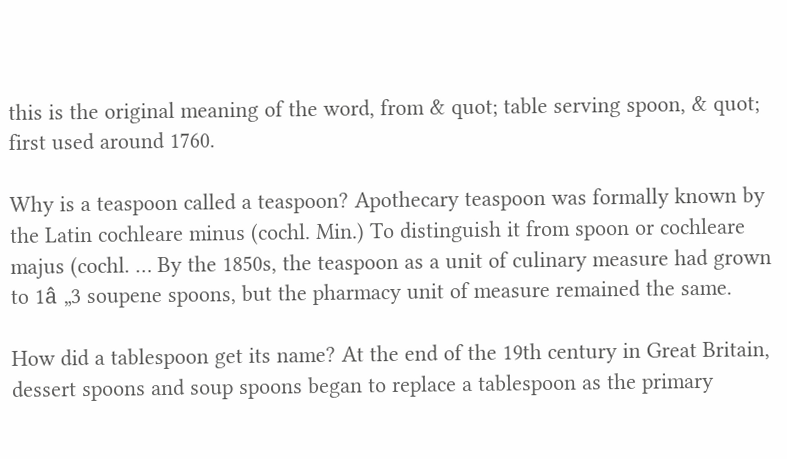this is the original meaning of the word, from & quot; table serving spoon, & quot; first used around 1760.

Why is a teaspoon called a teaspoon? Apothecary teaspoon was formally known by the Latin cochleare minus (cochl. Min.) To distinguish it from spoon or cochleare majus (cochl. … By the 1850s, the teaspoon as a unit of culinary measure had grown to 1â „3 soupene spoons, but the pharmacy unit of measure remained the same.

How did a tablespoon get its name? At the end of the 19th century in Great Britain, dessert spoons and soup spoons began to replace a tablespoon as the primary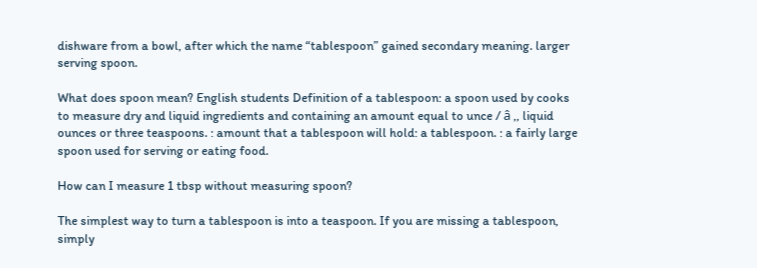dishware from a bowl, after which the name “tablespoon” gained secondary meaning. larger serving spoon.

What does spoon mean? English students Definition of a tablespoon: a spoon used by cooks to measure dry and liquid ingredients and containing an amount equal to unce / â ‚‚ liquid ounces or three teaspoons. : amount that a tablespoon will hold: a tablespoon. : a fairly large spoon used for serving or eating food.

How can I measure 1 tbsp without measuring spoon?

The simplest way to turn a tablespoon is into a teaspoon. If you are missing a tablespoon, simply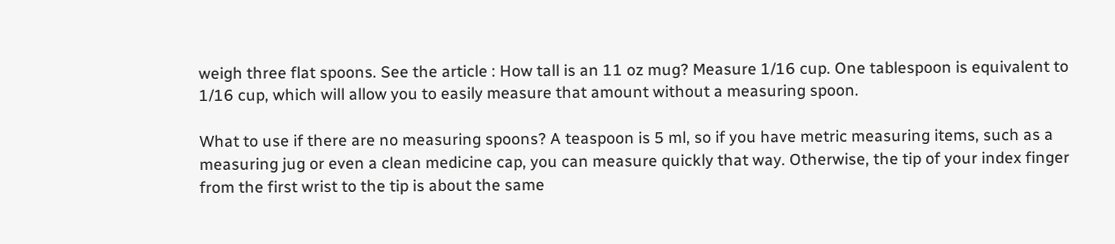weigh three flat spoons. See the article : How tall is an 11 oz mug? Measure 1/16 cup. One tablespoon is equivalent to 1/16 cup, which will allow you to easily measure that amount without a measuring spoon.

What to use if there are no measuring spoons? A teaspoon is 5 ml, so if you have metric measuring items, such as a measuring jug or even a clean medicine cap, you can measure quickly that way. Otherwise, the tip of your index finger from the first wrist to the tip is about the same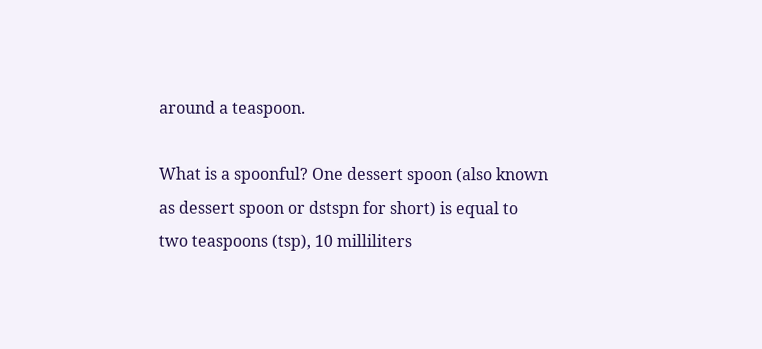around a teaspoon.

What is a spoonful? One dessert spoon (also known as dessert spoon or dstspn for short) is equal to two teaspoons (tsp), 10 milliliters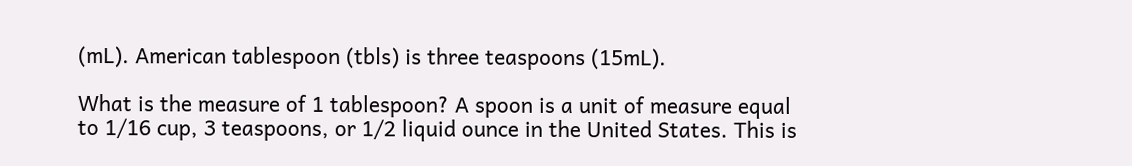(mL). American tablespoon (tbls) is three teaspoons (15mL).

What is the measure of 1 tablespoon? A spoon is a unit of measure equal to 1/16 cup, 3 teaspoons, or 1/2 liquid ounce in the United States. This is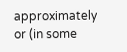approximately or (in some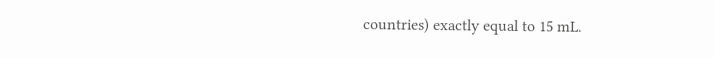countries) exactly equal to 15 mL.